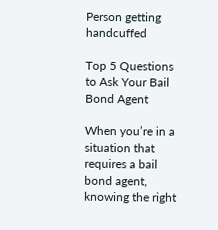Person getting handcuffed

Top 5 Questions to Ask Your Bail Bond Agent

When you’re in a situation that requires a bail bond agent, knowing the right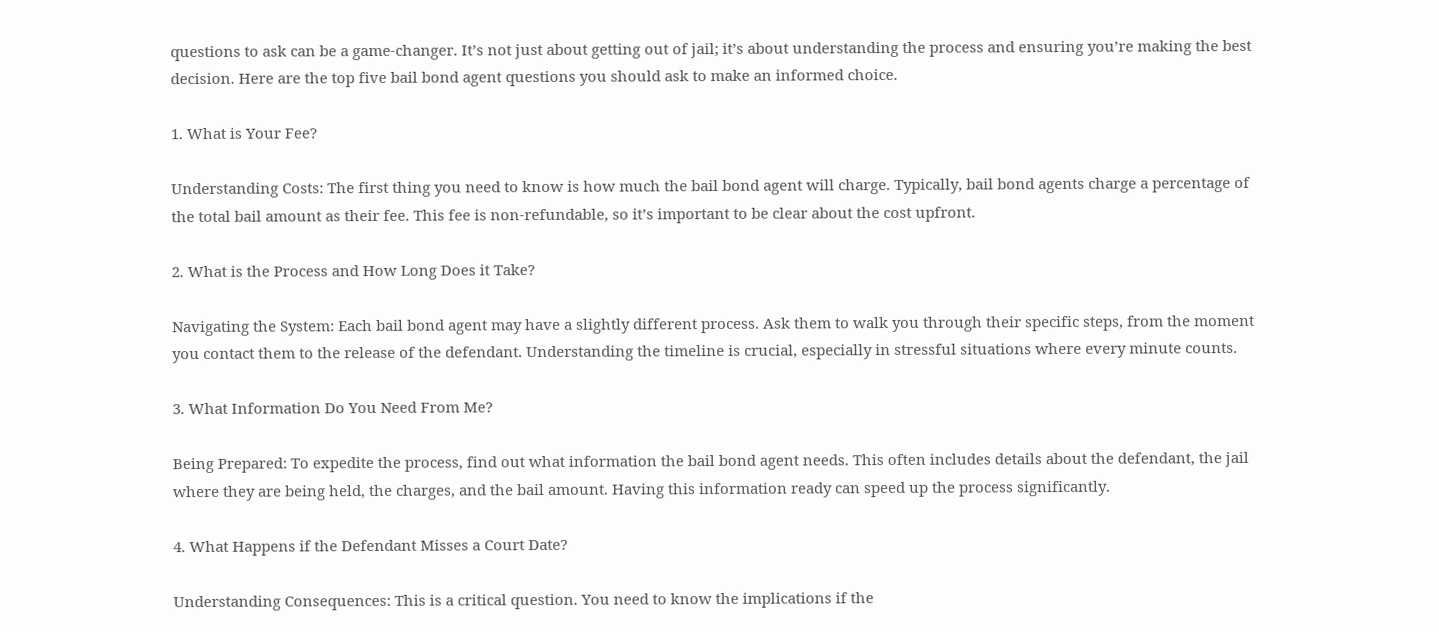questions to ask can be a game-changer. It’s not just about getting out of jail; it’s about understanding the process and ensuring you’re making the best decision. Here are the top five bail bond agent questions you should ask to make an informed choice.

1. What is Your Fee?

Understanding Costs: The first thing you need to know is how much the bail bond agent will charge. Typically, bail bond agents charge a percentage of the total bail amount as their fee. This fee is non-refundable, so it’s important to be clear about the cost upfront.

2. What is the Process and How Long Does it Take?

Navigating the System: Each bail bond agent may have a slightly different process. Ask them to walk you through their specific steps, from the moment you contact them to the release of the defendant. Understanding the timeline is crucial, especially in stressful situations where every minute counts.

3. What Information Do You Need From Me?

Being Prepared: To expedite the process, find out what information the bail bond agent needs. This often includes details about the defendant, the jail where they are being held, the charges, and the bail amount. Having this information ready can speed up the process significantly.

4. What Happens if the Defendant Misses a Court Date?

Understanding Consequences: This is a critical question. You need to know the implications if the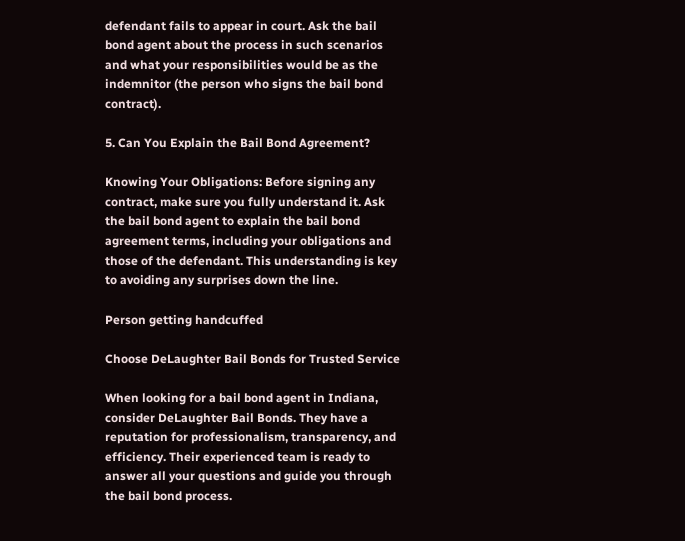defendant fails to appear in court. Ask the bail bond agent about the process in such scenarios and what your responsibilities would be as the indemnitor (the person who signs the bail bond contract).

5. Can You Explain the Bail Bond Agreement?

Knowing Your Obligations: Before signing any contract, make sure you fully understand it. Ask the bail bond agent to explain the bail bond agreement terms, including your obligations and those of the defendant. This understanding is key to avoiding any surprises down the line.

Person getting handcuffed

Choose DeLaughter Bail Bonds for Trusted Service

When looking for a bail bond agent in Indiana, consider DeLaughter Bail Bonds. They have a reputation for professionalism, transparency, and efficiency. Their experienced team is ready to answer all your questions and guide you through the bail bond process.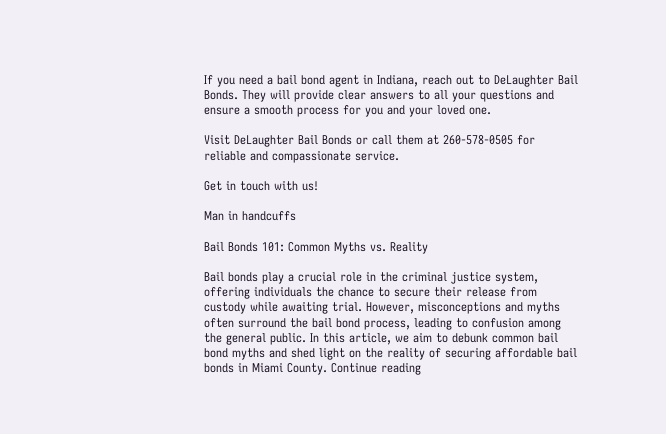If you need a bail bond agent in Indiana, reach out to DeLaughter Bail Bonds. They will provide clear answers to all your questions and ensure a smooth process for you and your loved one.

Visit DeLaughter Bail Bonds or call them at 260-578-0505 for reliable and compassionate service.

Get in touch with us!

Man in handcuffs

Bail Bonds 101: Common Myths vs. Reality

Bail bonds play a crucial role in the criminal justice system, offering individuals the chance to secure their release from custody while awaiting trial. However, misconceptions and myths often surround the bail bond process, leading to confusion among the general public. In this article, we aim to debunk common bail bond myths and shed light on the reality of securing affordable bail bonds in Miami County. Continue reading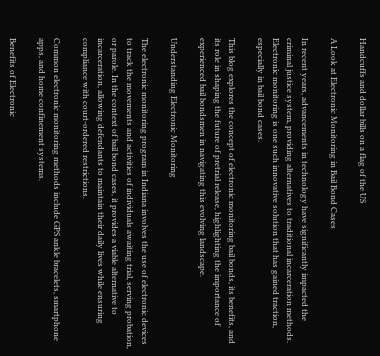Handcuffs and dollar bills on a flag of the US

A Look at Electronic Monitoring in Bail Bond Cases

In recent years, advancements in technology have significantly impacted the criminal justice system, providing alternatives to traditional incarceration methods. Electronic monitoring is one such innovative solution that has gained traction, especially in bail bond cases.

This blog explores the concept of electronic monitoring bail bonds, its benefits, and its role in shaping the future of pretrial release, highlighting the importance of experienced bail bondsmen in navigating this evolving landscape.

Understanding Electronic Monitoring

The electronic monitoring program in Indiana involves the use of electronic devices to track the movements and activities of individuals awaiting trial, serving probation, or parole. In the context of bail bond cases, it provides a viable alternative to incarceration, allowing defendants to maintain their daily lives while ensuring compliance with court-ordered restrictions.

Common electronic monitoring methods include GPS ankle bracelets, smartphone apps, and home confinement systems.

Benefits of Electronic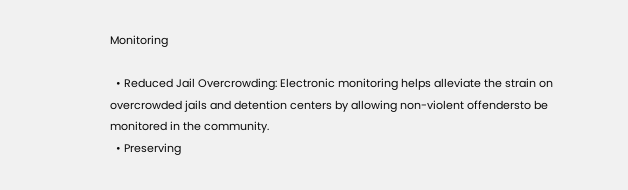Monitoring

  • Reduced Jail Overcrowding: Electronic monitoring helps alleviate the strain on overcrowded jails and detention centers by allowing non-violent offendersto be monitored in the community.
  • Preserving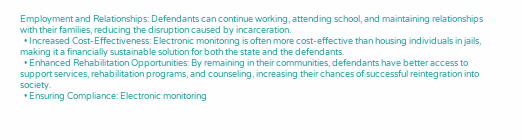Employment and Relationships: Defendants can continue working, attending school, and maintaining relationships with their families, reducing the disruption caused by incarceration.
  • Increased Cost-Effectiveness: Electronic monitoring is often more cost-effective than housing individuals in jails, making it a financially sustainable solution for both the state and the defendants.
  • Enhanced Rehabilitation Opportunities: By remaining in their communities, defendants have better access to support services, rehabilitation programs, and counseling, increasing their chances of successful reintegration into society.
  • Ensuring Compliance: Electronic monitoring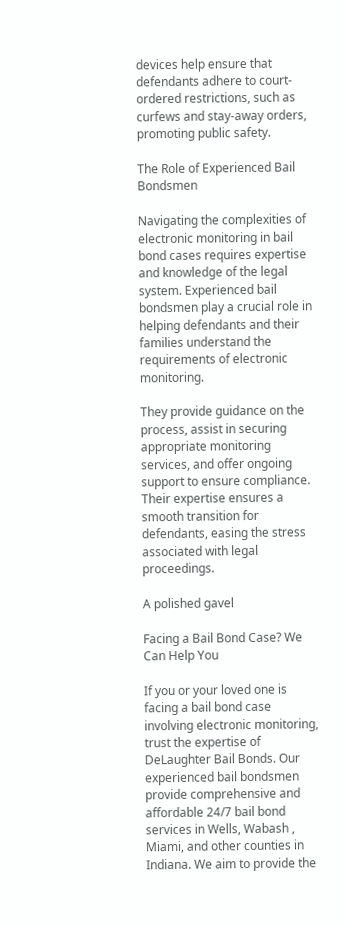devices help ensure that defendants adhere to court-ordered restrictions, such as curfews and stay-away orders, promoting public safety.

The Role of Experienced Bail Bondsmen

Navigating the complexities of electronic monitoring in bail bond cases requires expertise and knowledge of the legal system. Experienced bail bondsmen play a crucial role in helping defendants and their families understand the requirements of electronic monitoring.

They provide guidance on the process, assist in securing appropriate monitoring services, and offer ongoing support to ensure compliance. Their expertise ensures a smooth transition for defendants, easing the stress associated with legal proceedings.

A polished gavel

Facing a Bail Bond Case? We Can Help You

If you or your loved one is facing a bail bond case involving electronic monitoring, trust the expertise of DeLaughter Bail Bonds. Our experienced bail bondsmen provide comprehensive and affordable 24/7 bail bond services in Wells, Wabash , Miami, and other counties in Indiana. We aim to provide the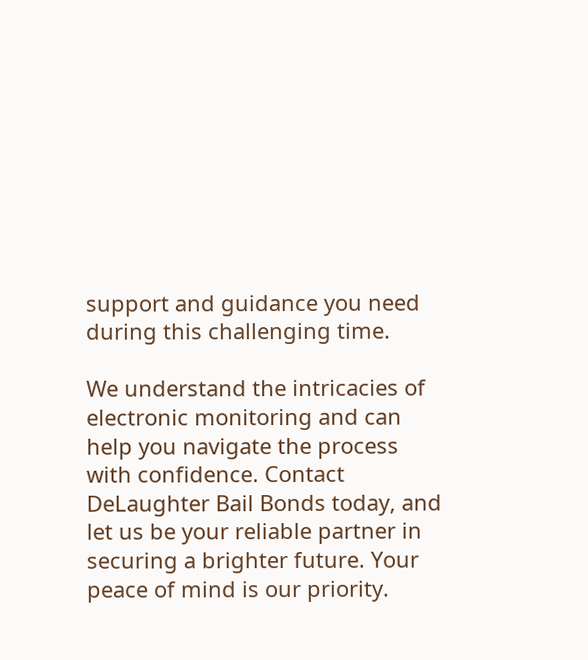support and guidance you need during this challenging time.

We understand the intricacies of electronic monitoring and can help you navigate the process with confidence. Contact DeLaughter Bail Bonds today, and let us be your reliable partner in securing a brighter future. Your peace of mind is our priority.